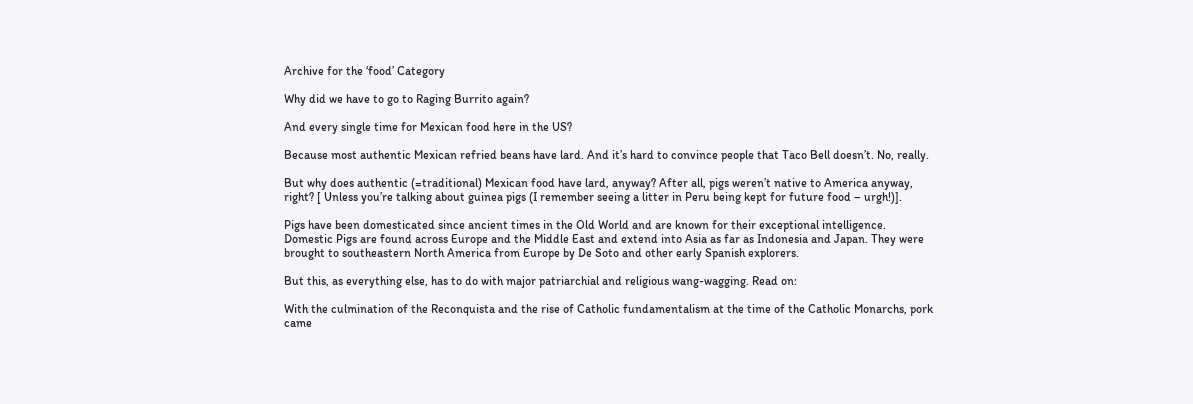Archive for the ‘food’ Category

Why did we have to go to Raging Burrito again?

And every single time for Mexican food here in the US?

Because most authentic Mexican refried beans have lard. And it’s hard to convince people that Taco Bell doesn’t. No, really.

But why does authentic (=traditional) Mexican food have lard, anyway? After all, pigs weren’t native to America anyway, right? [ Unless you’re talking about guinea pigs (I remember seeing a litter in Peru being kept for future food – urgh!)].

Pigs have been domesticated since ancient times in the Old World and are known for their exceptional intelligence. Domestic Pigs are found across Europe and the Middle East and extend into Asia as far as Indonesia and Japan. They were brought to southeastern North America from Europe by De Soto and other early Spanish explorers.

But this, as everything else, has to do with major patriarchial and religious wang-wagging. Read on:

With the culmination of the Reconquista and the rise of Catholic fundamentalism at the time of the Catholic Monarchs, pork came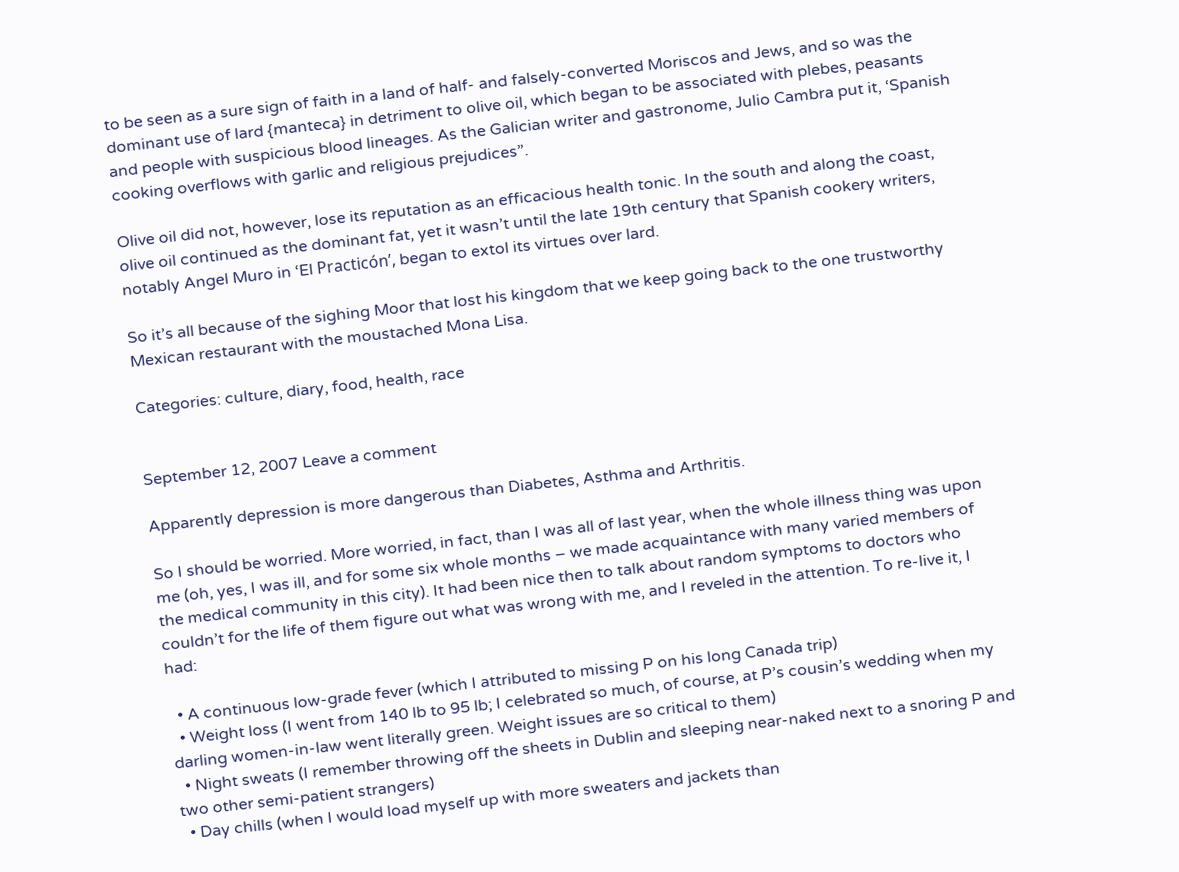to be seen as a sure sign of faith in a land of half- and falsely-converted Moriscos and Jews, and so was the dominant use of lard {manteca} in detriment to olive oil, which began to be associated with plebes, peasants and people with suspicious blood lineages. As the Galician writer and gastronome, Julio Cambra put it, ‘Spanish cooking overflows with garlic and religious prejudices”.

Olive oil did not, however, lose its reputation as an efficacious health tonic. In the south and along the coast, olive oil continued as the dominant fat, yet it wasn’t until the late 19th century that Spanish cookery writers, notably Angel Muro in ‘El Practicón’, began to extol its virtues over lard.

So it’s all because of the sighing Moor that lost his kingdom that we keep going back to the one trustworthy Mexican restaurant with the moustached Mona Lisa.

Categories: culture, diary, food, health, race


September 12, 2007 Leave a comment

Apparently depression is more dangerous than Diabetes, Asthma and Arthritis.

So I should be worried. More worried, in fact, than I was all of last year, when the whole illness thing was upon me (oh, yes, I was ill, and for some six whole months – we made acquaintance with many varied members of the medical community in this city). It had been nice then to talk about random symptoms to doctors who couldn’t for the life of them figure out what was wrong with me, and I reveled in the attention. To re-live it, I had:

  • A continuous low-grade fever (which I attributed to missing P on his long Canada trip)
  • Weight loss (I went from 140 lb to 95 lb; I celebrated so much, of course, at P’s cousin’s wedding when my darling women-in-law went literally green. Weight issues are so critical to them)
  • Night sweats (I remember throwing off the sheets in Dublin and sleeping near-naked next to a snoring P and two other semi-patient strangers)
  • Day chills (when I would load myself up with more sweaters and jackets than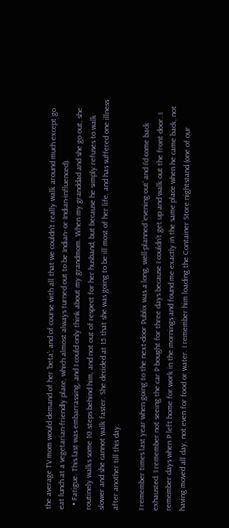the average TV mom would demand of her ‘beta’; and of course with all that we couldn’t really walk around much except go eat lunch at a vegetarian-friendly place, which almost always turned out to be Indian- or Indian-influenced).
  • Fatigue. This last was embarrassing, and I could only think about my grandmom. When my granddad and she go out, she routinely walks some 10 steps behind him, and not out of respect for her husband, but because he simply refuses to walk slower and she cannot walk faster. She decided at 15 that she was going to be ill most of her life, and has suffered one illness after another till this day.

I remember times last year when going to the next-door Publix was a long, well-planned ‘evening out’ and I’d come back exhausted. I remember not seeing the car P bought for three days because I couldn’t get up and walk out the front door. I remember days when P left home for work in the mornings and found me exactly in the same place when he came back, not having moved all day, not even for food or water. I remember him loading the Container Store nightstand (one of our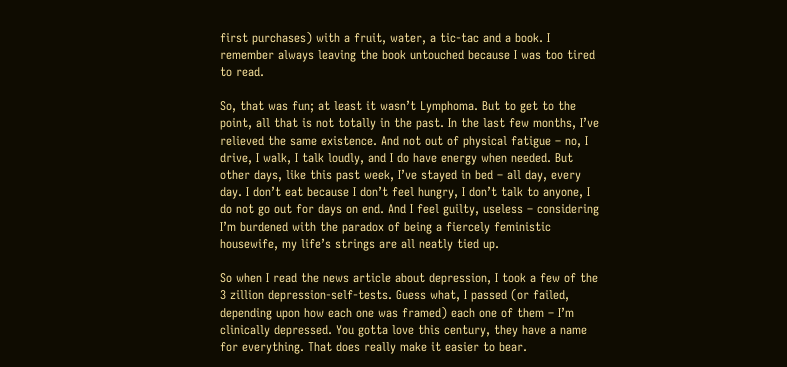first purchases) with a fruit, water, a tic-tac and a book. I remember always leaving the book untouched because I was too tired to read.

So, that was fun; at least it wasn’t Lymphoma. But to get to the point, all that is not totally in the past. In the last few months, I’ve relieved the same existence. And not out of physical fatigue – no, I drive, I walk, I talk loudly, and I do have energy when needed. But other days, like this past week, I’ve stayed in bed – all day, every day. I don’t eat because I don’t feel hungry, I don’t talk to anyone, I do not go out for days on end. And I feel guilty, useless – considering I’m burdened with the paradox of being a fiercely feministic housewife, my life’s strings are all neatly tied up.

So when I read the news article about depression, I took a few of the 3 zillion depression-self-tests. Guess what, I passed (or failed, depending upon how each one was framed) each one of them – I’m clinically depressed. You gotta love this century, they have a name for everything. That does really make it easier to bear.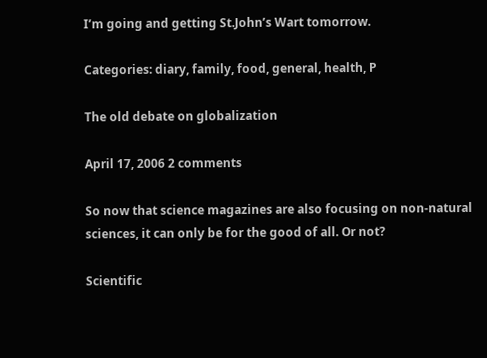I’m going and getting St.John’s Wart tomorrow.

Categories: diary, family, food, general, health, P

The old debate on globalization

April 17, 2006 2 comments

So now that science magazines are also focusing on non-natural sciences, it can only be for the good of all. Or not?

Scientific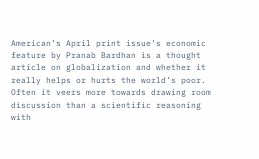American’s April print issue’s economic feature by Pranab Bardhan is a thought article on globalization and whether it really helps or hurts the world’s poor. Often it veers more towards drawing room discussion than a scientific reasoning with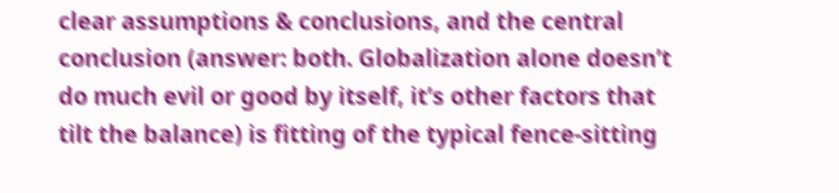clear assumptions & conclusions, and the central conclusion (answer: both. Globalization alone doesn’t do much evil or good by itself, it’s other factors that tilt the balance) is fitting of the typical fence-sitting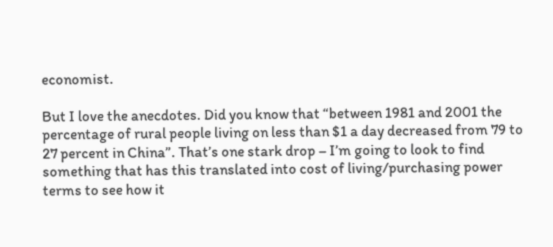economist.

But I love the anecdotes. Did you know that “between 1981 and 2001 the percentage of rural people living on less than $1 a day decreased from 79 to 27 percent in China”. That’s one stark drop – I’m going to look to find something that has this translated into cost of living/purchasing power terms to see how it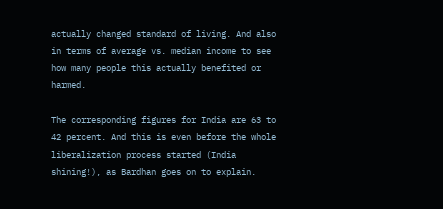actually changed standard of living. And also in terms of average vs. median income to see how many people this actually benefited or harmed.

The corresponding figures for India are 63 to 42 percent. And this is even before the whole liberalization process started (India shining!), as Bardhan goes on to explain.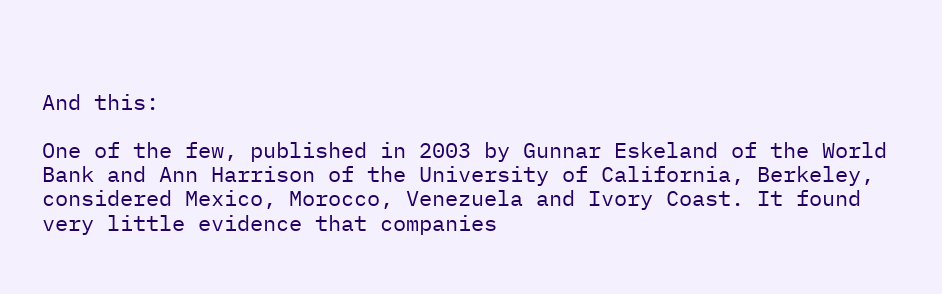And this:

One of the few, published in 2003 by Gunnar Eskeland of the World Bank and Ann Harrison of the University of California, Berkeley, considered Mexico, Morocco, Venezuela and Ivory Coast. It found very little evidence that companies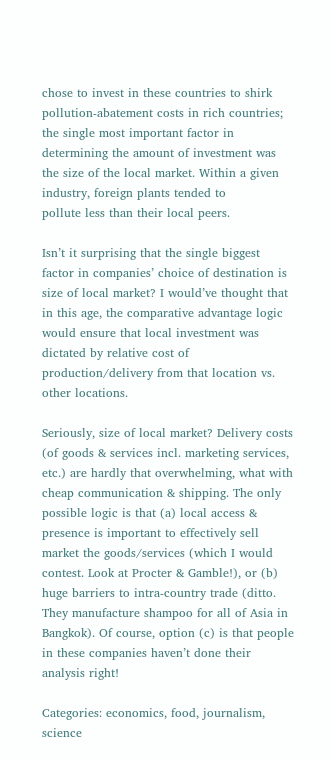chose to invest in these countries to shirk pollution-abatement costs in rich countries; the single most important factor in determining the amount of investment was the size of the local market. Within a given industry, foreign plants tended to
pollute less than their local peers.

Isn’t it surprising that the single biggest factor in companies’ choice of destination is size of local market? I would’ve thought that in this age, the comparative advantage logic would ensure that local investment was dictated by relative cost of production/delivery from that location vs. other locations.

Seriously, size of local market? Delivery costs (of goods & services incl. marketing services, etc.) are hardly that overwhelming, what with cheap communication & shipping. The only possible logic is that (a) local access & presence is important to effectively sell market the goods/services (which I would contest. Look at Procter & Gamble!), or (b) huge barriers to intra-country trade (ditto. They manufacture shampoo for all of Asia in Bangkok). Of course, option (c) is that people in these companies haven’t done their analysis right!

Categories: economics, food, journalism, science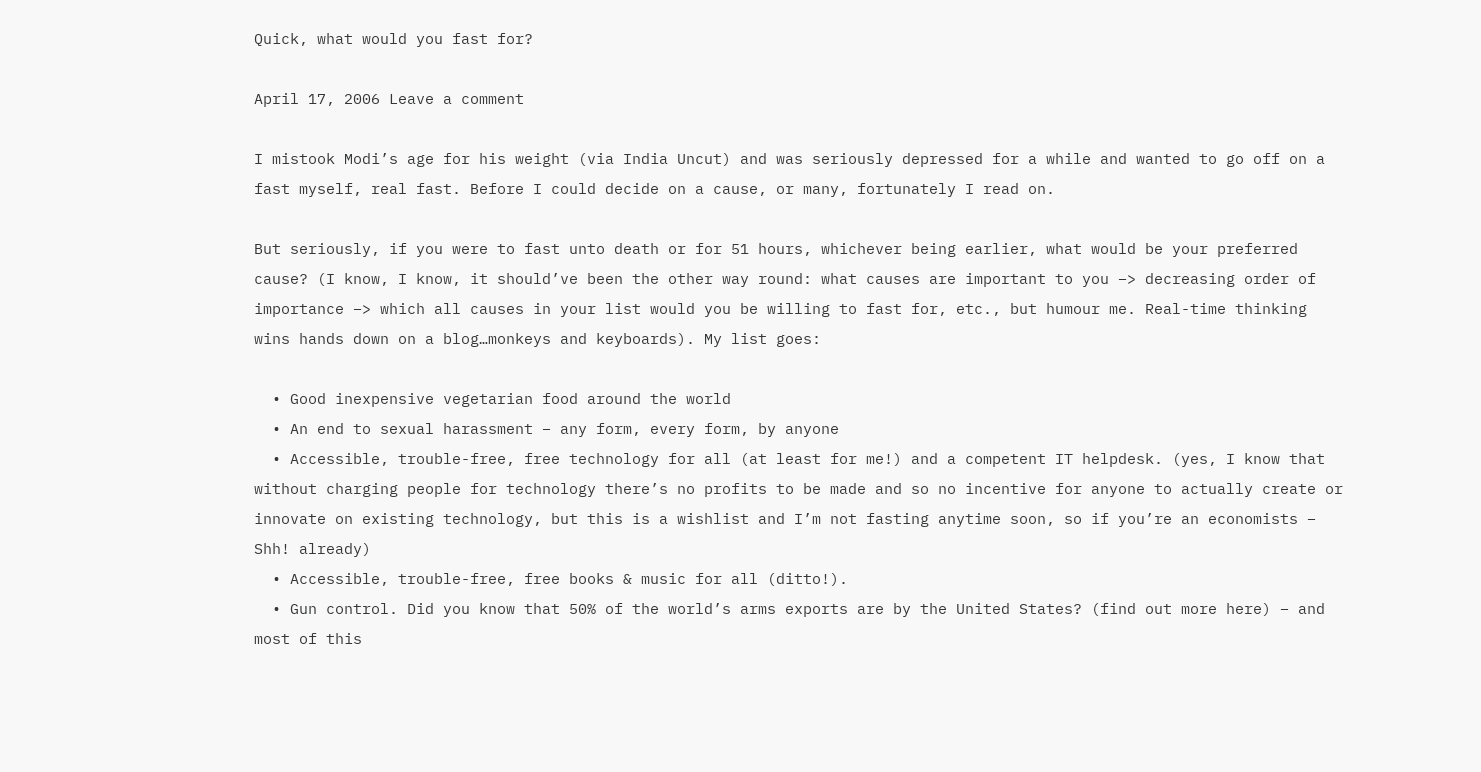Quick, what would you fast for?

April 17, 2006 Leave a comment

I mistook Modi’s age for his weight (via India Uncut) and was seriously depressed for a while and wanted to go off on a fast myself, real fast. Before I could decide on a cause, or many, fortunately I read on.

But seriously, if you were to fast unto death or for 51 hours, whichever being earlier, what would be your preferred cause? (I know, I know, it should’ve been the other way round: what causes are important to you –> decreasing order of importance –> which all causes in your list would you be willing to fast for, etc., but humour me. Real-time thinking wins hands down on a blog…monkeys and keyboards). My list goes:

  • Good inexpensive vegetarian food around the world
  • An end to sexual harassment – any form, every form, by anyone
  • Accessible, trouble-free, free technology for all (at least for me!) and a competent IT helpdesk. (yes, I know that without charging people for technology there’s no profits to be made and so no incentive for anyone to actually create or innovate on existing technology, but this is a wishlist and I’m not fasting anytime soon, so if you’re an economists – Shh! already)
  • Accessible, trouble-free, free books & music for all (ditto!).
  • Gun control. Did you know that 50% of the world’s arms exports are by the United States? (find out more here) – and most of this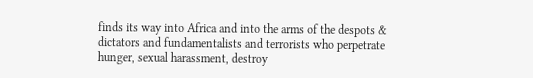finds its way into Africa and into the arms of the despots & dictators and fundamentalists and terrorists who perpetrate hunger, sexual harassment, destroy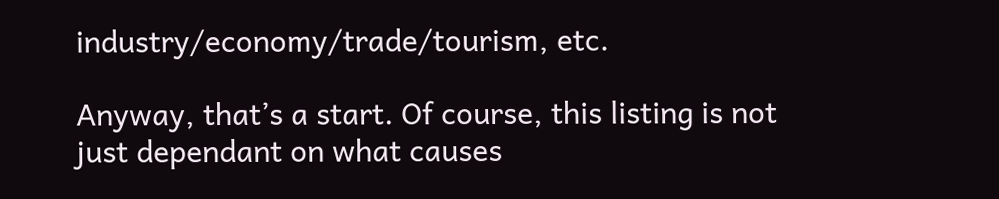industry/economy/trade/tourism, etc.

Anyway, that’s a start. Of course, this listing is not just dependant on what causes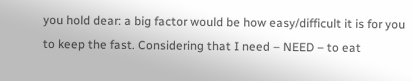you hold dear: a big factor would be how easy/difficult it is for you to keep the fast. Considering that I need – NEED – to eat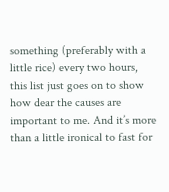something (preferably with a little rice) every two hours, this list just goes on to show how dear the causes are important to me. And it’s more than a little ironical to fast for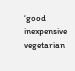‘good inexpensive vegetarian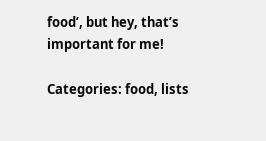food’, but hey, that’s important for me!

Categories: food, lists